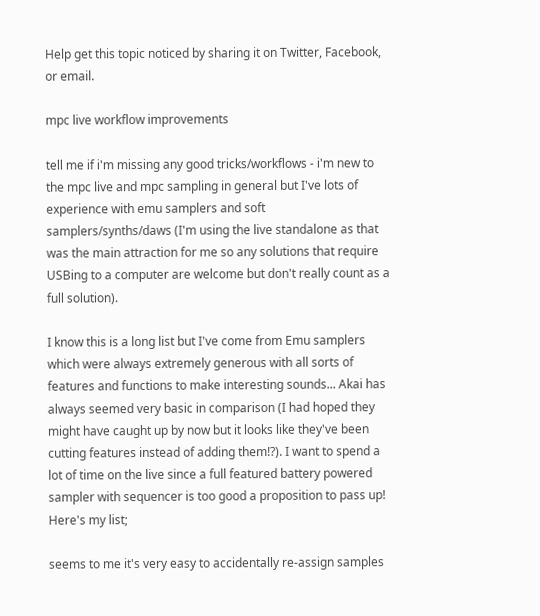Help get this topic noticed by sharing it on Twitter, Facebook, or email.

mpc live workflow improvements

tell me if i'm missing any good tricks/workflows - i'm new to the mpc live and mpc sampling in general but I've lots of experience with emu samplers and soft samplers/synths/daws (I'm using the live standalone as that was the main attraction for me so any solutions that require USBing to a computer are welcome but don't really count as a full solution).

I know this is a long list but I've come from Emu samplers which were always extremely generous with all sorts of features and functions to make interesting sounds... Akai has always seemed very basic in comparison (I had hoped they might have caught up by now but it looks like they've been cutting features instead of adding them!?). I want to spend a lot of time on the live since a full featured battery powered sampler with sequencer is too good a proposition to pass up! Here's my list;

seems to me it's very easy to accidentally re-assign samples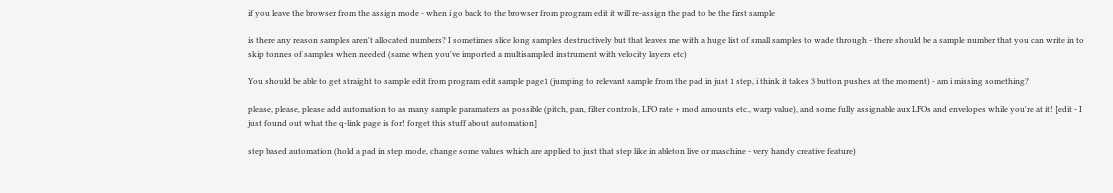if you leave the browser from the assign mode - when i go back to the browser from program edit it will re-assign the pad to be the first sample

is there any reason samples aren't allocated numbers? I sometimes slice long samples destructively but that leaves me with a huge list of small samples to wade through - there should be a sample number that you can write in to skip tonnes of samples when needed (same when you've imported a multisampled instrument with velocity layers etc)

You should be able to get straight to sample edit from program edit sample page1 (jumping to relevant sample from the pad in just 1 step, i think it takes 3 button pushes at the moment) - am i missing something?

please, please, please add automation to as many sample paramaters as possible (pitch, pan, filter controls, LFO rate + mod amounts etc., warp value), and some fully assignable aux LFOs and envelopes while you're at it! [edit - I just found out what the q-link page is for! forget this stuff about automation]

step based automation (hold a pad in step mode, change some values which are applied to just that step like in ableton live or maschine - very handy creative feature)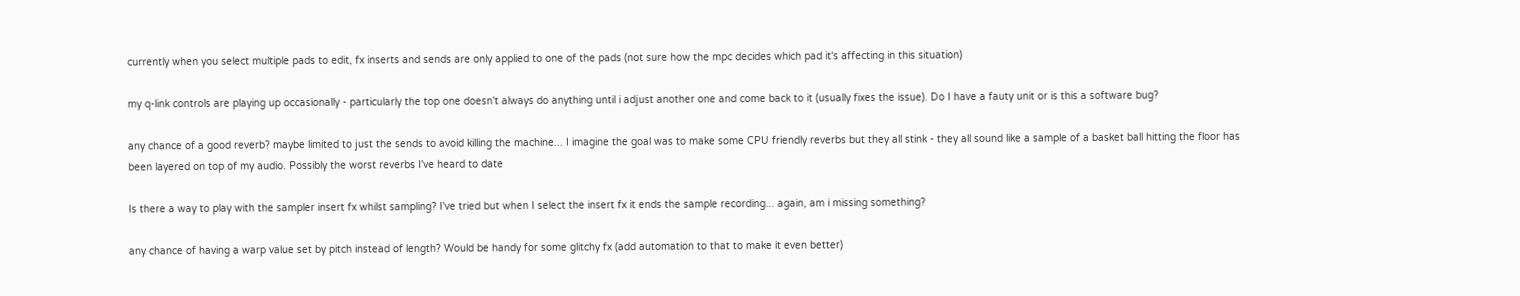currently when you select multiple pads to edit, fx inserts and sends are only applied to one of the pads (not sure how the mpc decides which pad it's affecting in this situation)

my q-link controls are playing up occasionally - particularly the top one doesn't always do anything until i adjust another one and come back to it (usually fixes the issue). Do I have a fauty unit or is this a software bug?

any chance of a good reverb? maybe limited to just the sends to avoid killing the machine... I imagine the goal was to make some CPU friendly reverbs but they all stink - they all sound like a sample of a basket ball hitting the floor has been layered on top of my audio. Possibly the worst reverbs I've heard to date

Is there a way to play with the sampler insert fx whilst sampling? I've tried but when I select the insert fx it ends the sample recording... again, am i missing something?

any chance of having a warp value set by pitch instead of length? Would be handy for some glitchy fx (add automation to that to make it even better)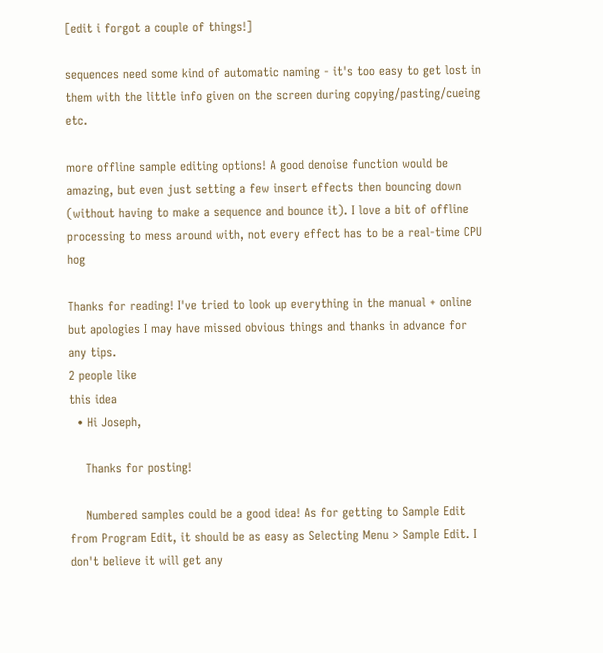[edit i forgot a couple of things!]

sequences need some kind of automatic naming - it's too easy to get lost in them with the little info given on the screen during copying/pasting/cueing etc.

more offline sample editing options! A good denoise function would be amazing, but even just setting a few insert effects then bouncing down (without having to make a sequence and bounce it). I love a bit of offline processing to mess around with, not every effect has to be a real-time CPU hog

Thanks for reading! I've tried to look up everything in the manual + online but apologies I may have missed obvious things and thanks in advance for any tips.
2 people like
this idea
  • Hi Joseph,

    Thanks for posting!

    Numbered samples could be a good idea! As for getting to Sample Edit from Program Edit, it should be as easy as Selecting Menu > Sample Edit. I don't believe it will get any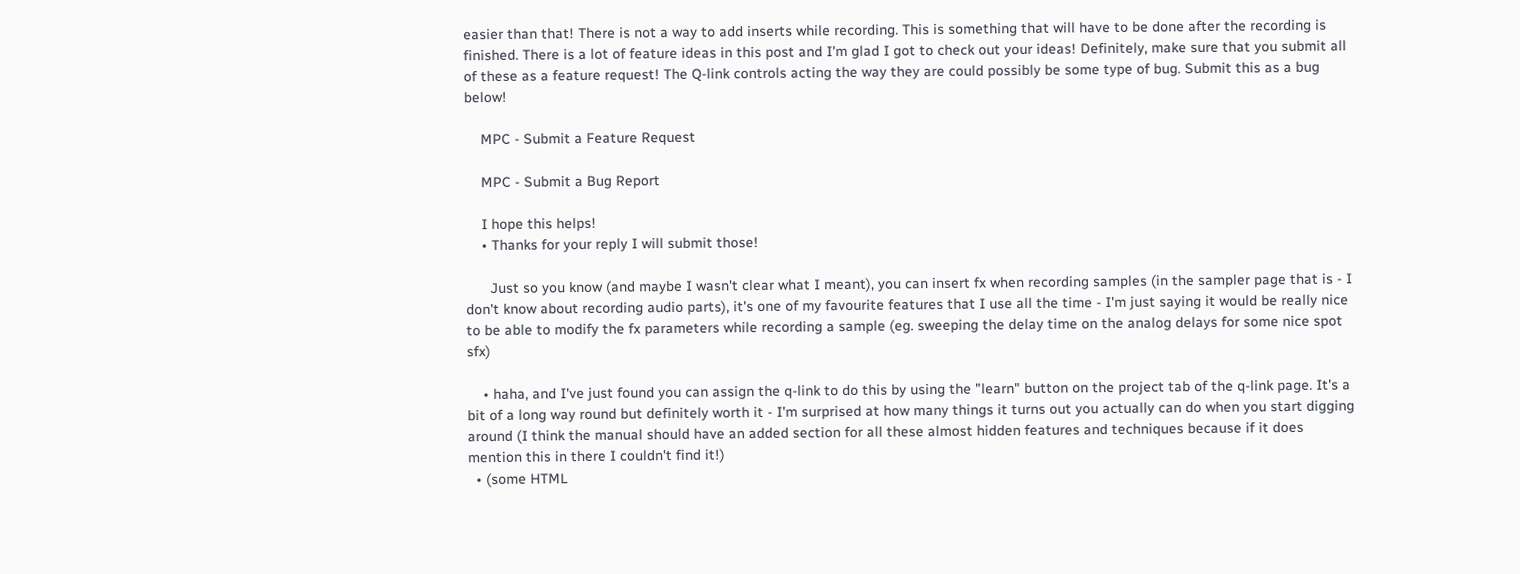easier than that! There is not a way to add inserts while recording. This is something that will have to be done after the recording is finished. There is a lot of feature ideas in this post and I'm glad I got to check out your ideas! Definitely, make sure that you submit all of these as a feature request! The Q-link controls acting the way they are could possibly be some type of bug. Submit this as a bug below!

    MPC - Submit a Feature Request

    MPC - Submit a Bug Report

    I hope this helps!
    • Thanks for your reply I will submit those!

      Just so you know (and maybe I wasn't clear what I meant), you can insert fx when recording samples (in the sampler page that is - I don't know about recording audio parts), it's one of my favourite features that I use all the time - I'm just saying it would be really nice to be able to modify the fx parameters while recording a sample (eg. sweeping the delay time on the analog delays for some nice spot sfx)

    • haha, and I've just found you can assign the q-link to do this by using the "learn" button on the project tab of the q-link page. It's a bit of a long way round but definitely worth it - I'm surprised at how many things it turns out you actually can do when you start digging around (I think the manual should have an added section for all these almost hidden features and techniques because if it does mention this in there I couldn't find it!)
  • (some HTML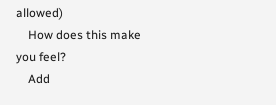allowed)
    How does this make you feel?
    Add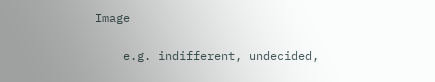Image

    e.g. indifferent, undecided,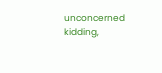unconcerned kidding,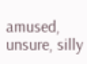amused, unsure, silly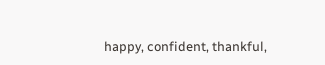happy, confident, thankful,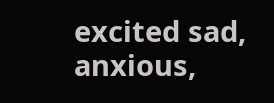excited sad, anxious,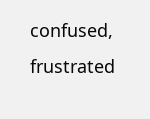confused, frustrated